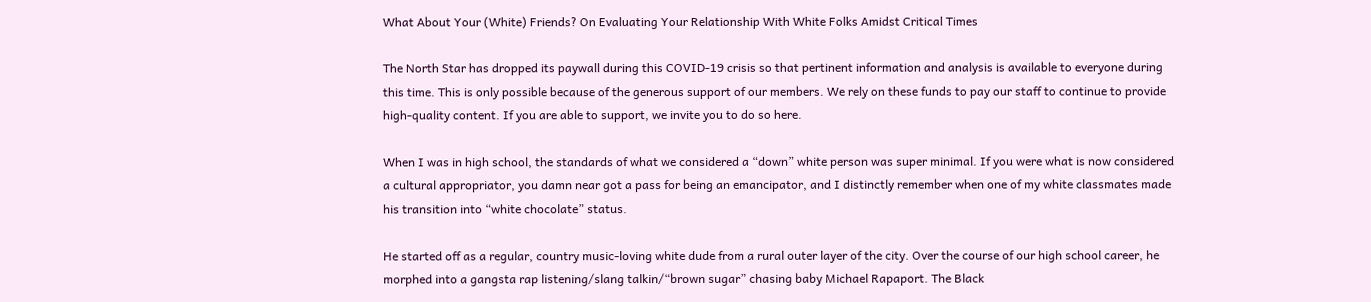What About Your (White) Friends? On Evaluating Your Relationship With White Folks Amidst Critical Times

The North Star has dropped its paywall during this COVID-19 crisis so that pertinent information and analysis is available to everyone during this time. This is only possible because of the generous support of our members. We rely on these funds to pay our staff to continue to provide high-quality content. If you are able to support, we invite you to do so here.

When I was in high school, the standards of what we considered a “down” white person was super minimal. If you were what is now considered a cultural appropriator, you damn near got a pass for being an emancipator, and I distinctly remember when one of my white classmates made his transition into “white chocolate” status.

He started off as a regular, country music-loving white dude from a rural outer layer of the city. Over the course of our high school career, he morphed into a gangsta rap listening/slang talkin/“brown sugar” chasing baby Michael Rapaport. The Black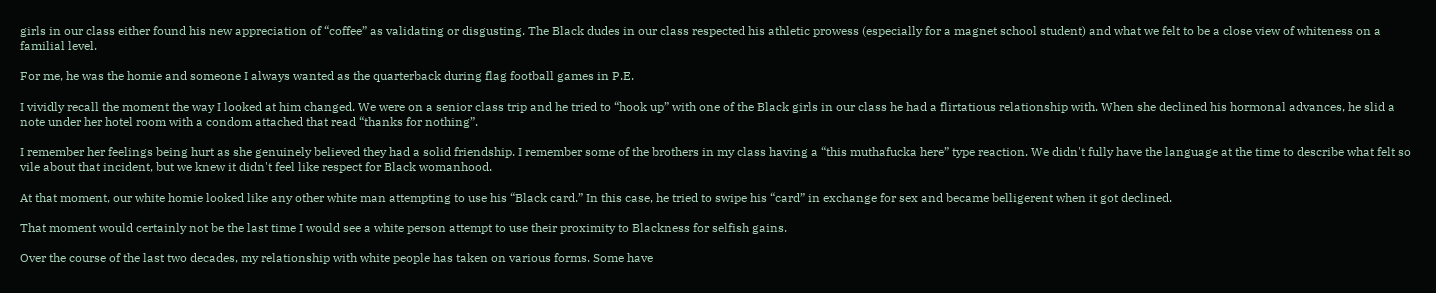girls in our class either found his new appreciation of “coffee” as validating or disgusting. The Black dudes in our class respected his athletic prowess (especially for a magnet school student) and what we felt to be a close view of whiteness on a familial level.

For me, he was the homie and someone I always wanted as the quarterback during flag football games in P.E.

I vividly recall the moment the way I looked at him changed. We were on a senior class trip and he tried to “hook up” with one of the Black girls in our class he had a flirtatious relationship with. When she declined his hormonal advances, he slid a note under her hotel room with a condom attached that read “thanks for nothing”.

I remember her feelings being hurt as she genuinely believed they had a solid friendship. I remember some of the brothers in my class having a “this muthafucka here” type reaction. We didn't fully have the language at the time to describe what felt so vile about that incident, but we knew it didn't feel like respect for Black womanhood.

At that moment, our white homie looked like any other white man attempting to use his “Black card.” In this case, he tried to swipe his “card” in exchange for sex and became belligerent when it got declined.

That moment would certainly not be the last time I would see a white person attempt to use their proximity to Blackness for selfish gains.

Over the course of the last two decades, my relationship with white people has taken on various forms. Some have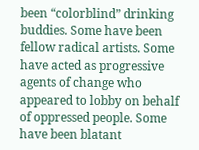been “colorblind” drinking buddies. Some have been fellow radical artists. Some have acted as progressive agents of change who appeared to lobby on behalf of oppressed people. Some have been blatant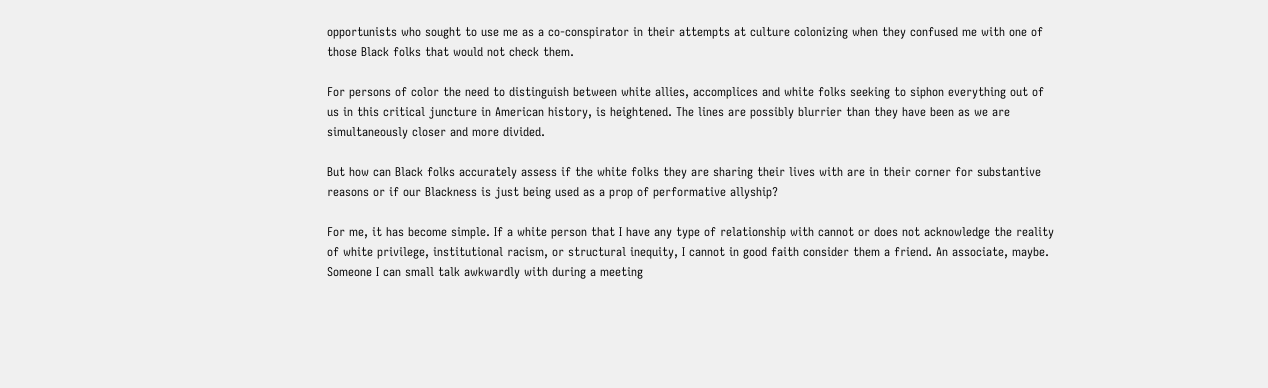opportunists who sought to use me as a co-conspirator in their attempts at culture colonizing when they confused me with one of those Black folks that would not check them.

For persons of color the need to distinguish between white allies, accomplices and white folks seeking to siphon everything out of us in this critical juncture in American history, is heightened. The lines are possibly blurrier than they have been as we are simultaneously closer and more divided.

But how can Black folks accurately assess if the white folks they are sharing their lives with are in their corner for substantive reasons or if our Blackness is just being used as a prop of performative allyship?

For me, it has become simple. If a white person that I have any type of relationship with cannot or does not acknowledge the reality of white privilege, institutional racism, or structural inequity, I cannot in good faith consider them a friend. An associate, maybe. Someone I can small talk awkwardly with during a meeting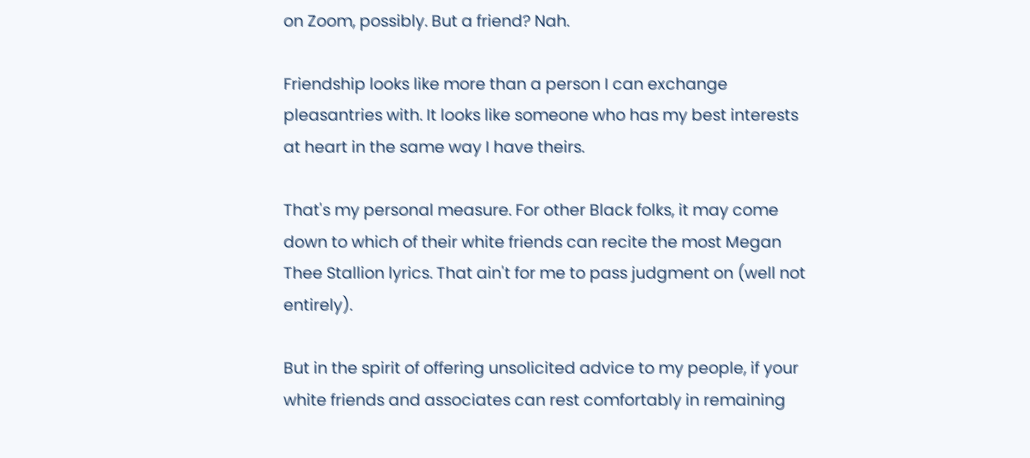on Zoom, possibly. But a friend? Nah.

Friendship looks like more than a person I can exchange pleasantries with. It looks like someone who has my best interests at heart in the same way I have theirs.

That's my personal measure. For other Black folks, it may come down to which of their white friends can recite the most Megan Thee Stallion lyrics. That ain't for me to pass judgment on (well not entirely).

But in the spirit of offering unsolicited advice to my people, if your white friends and associates can rest comfortably in remaining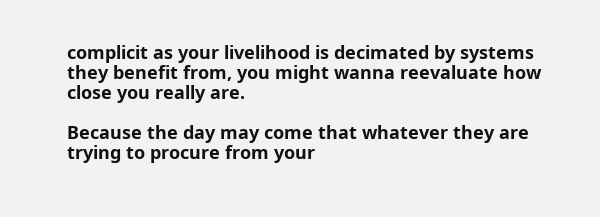complicit as your livelihood is decimated by systems they benefit from, you might wanna reevaluate how close you really are.

Because the day may come that whatever they are trying to procure from your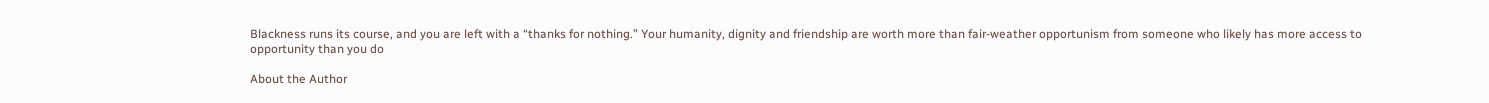Blackness runs its course, and you are left with a “thanks for nothing.” Your humanity, dignity and friendship are worth more than fair-weather opportunism from someone who likely has more access to opportunity than you do

About the Author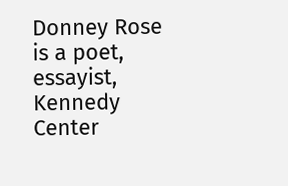Donney Rose is a poet, essayist, Kennedy Center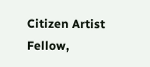Citizen Artist Fellow,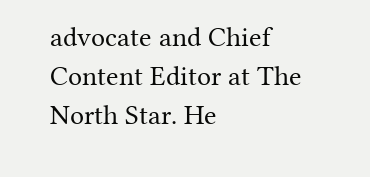advocate and Chief Content Editor at The North Star. He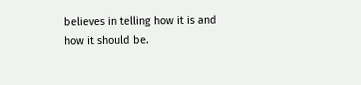believes in telling how it is and how it should be.